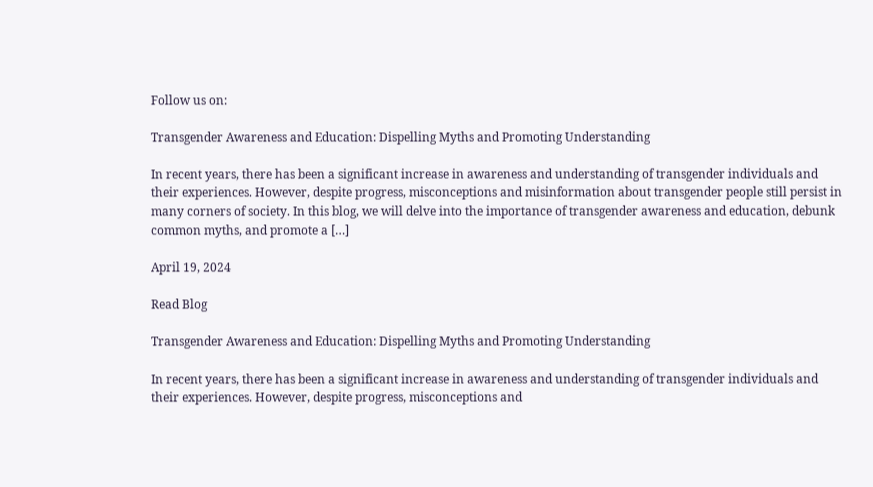Follow us on:

Transgender Awareness and Education: Dispelling Myths and Promoting Understanding

In recent years, there has been a significant increase in awareness and understanding of transgender individuals and their experiences. However, despite progress, misconceptions and misinformation about transgender people still persist in many corners of society. In this blog, we will delve into the importance of transgender awareness and education, debunk common myths, and promote a […]

April 19, 2024

Read Blog

Transgender Awareness and Education: Dispelling Myths and Promoting Understanding

In recent years, there has been a significant increase in awareness and understanding of transgender individuals and their experiences. However, despite progress, misconceptions and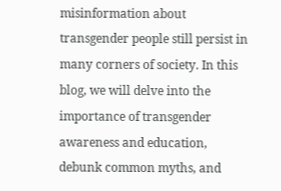misinformation about transgender people still persist in many corners of society. In this blog, we will delve into the importance of transgender awareness and education, debunk common myths, and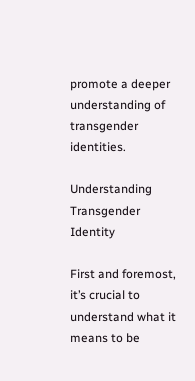promote a deeper understanding of transgender identities.

Understanding Transgender Identity

First and foremost, it’s crucial to understand what it means to be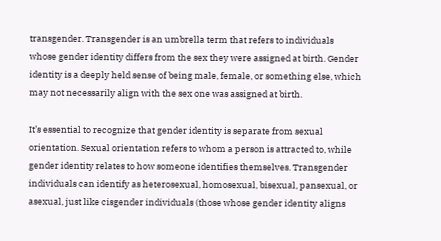transgender. Transgender is an umbrella term that refers to individuals whose gender identity differs from the sex they were assigned at birth. Gender identity is a deeply held sense of being male, female, or something else, which may not necessarily align with the sex one was assigned at birth.

It’s essential to recognize that gender identity is separate from sexual orientation. Sexual orientation refers to whom a person is attracted to, while gender identity relates to how someone identifies themselves. Transgender individuals can identify as heterosexual, homosexual, bisexual, pansexual, or asexual, just like cisgender individuals (those whose gender identity aligns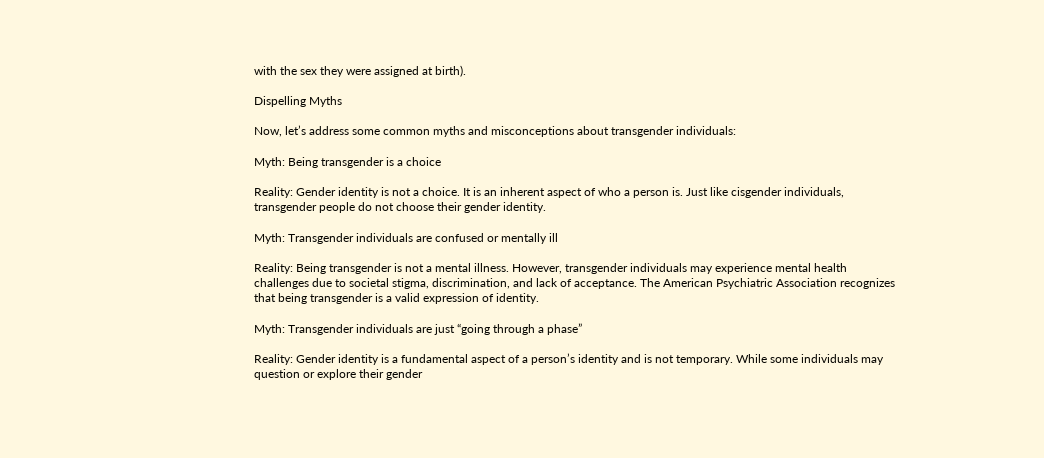with the sex they were assigned at birth).

Dispelling Myths

Now, let’s address some common myths and misconceptions about transgender individuals:

Myth: Being transgender is a choice

Reality: Gender identity is not a choice. It is an inherent aspect of who a person is. Just like cisgender individuals, transgender people do not choose their gender identity.

Myth: Transgender individuals are confused or mentally ill

Reality: Being transgender is not a mental illness. However, transgender individuals may experience mental health challenges due to societal stigma, discrimination, and lack of acceptance. The American Psychiatric Association recognizes that being transgender is a valid expression of identity.

Myth: Transgender individuals are just “going through a phase”

Reality: Gender identity is a fundamental aspect of a person’s identity and is not temporary. While some individuals may question or explore their gender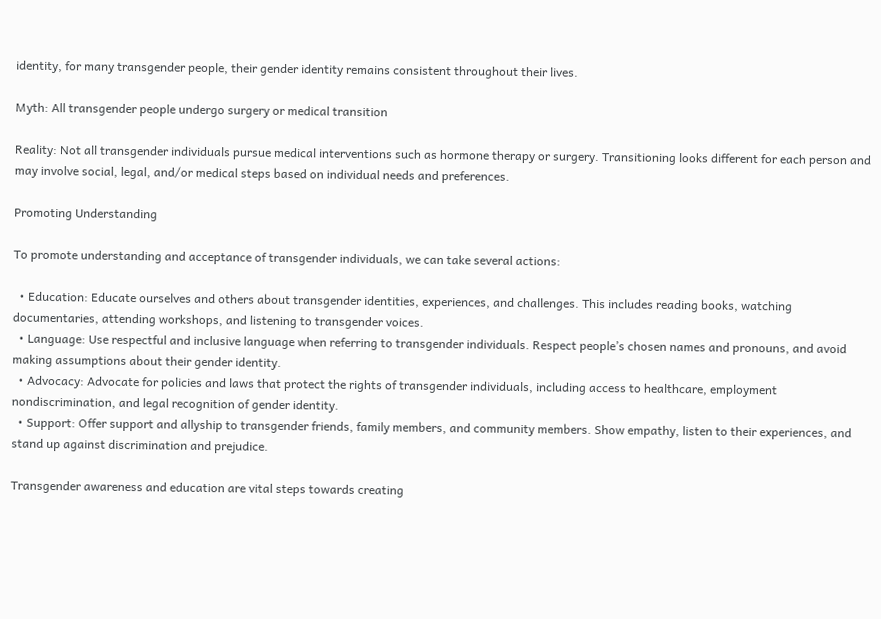identity, for many transgender people, their gender identity remains consistent throughout their lives.

Myth: All transgender people undergo surgery or medical transition

Reality: Not all transgender individuals pursue medical interventions such as hormone therapy or surgery. Transitioning looks different for each person and may involve social, legal, and/or medical steps based on individual needs and preferences.

Promoting Understanding

To promote understanding and acceptance of transgender individuals, we can take several actions:

  • Education: Educate ourselves and others about transgender identities, experiences, and challenges. This includes reading books, watching documentaries, attending workshops, and listening to transgender voices.
  • Language: Use respectful and inclusive language when referring to transgender individuals. Respect people’s chosen names and pronouns, and avoid making assumptions about their gender identity.
  • Advocacy: Advocate for policies and laws that protect the rights of transgender individuals, including access to healthcare, employment nondiscrimination, and legal recognition of gender identity.
  • Support: Offer support and allyship to transgender friends, family members, and community members. Show empathy, listen to their experiences, and stand up against discrimination and prejudice.

Transgender awareness and education are vital steps towards creating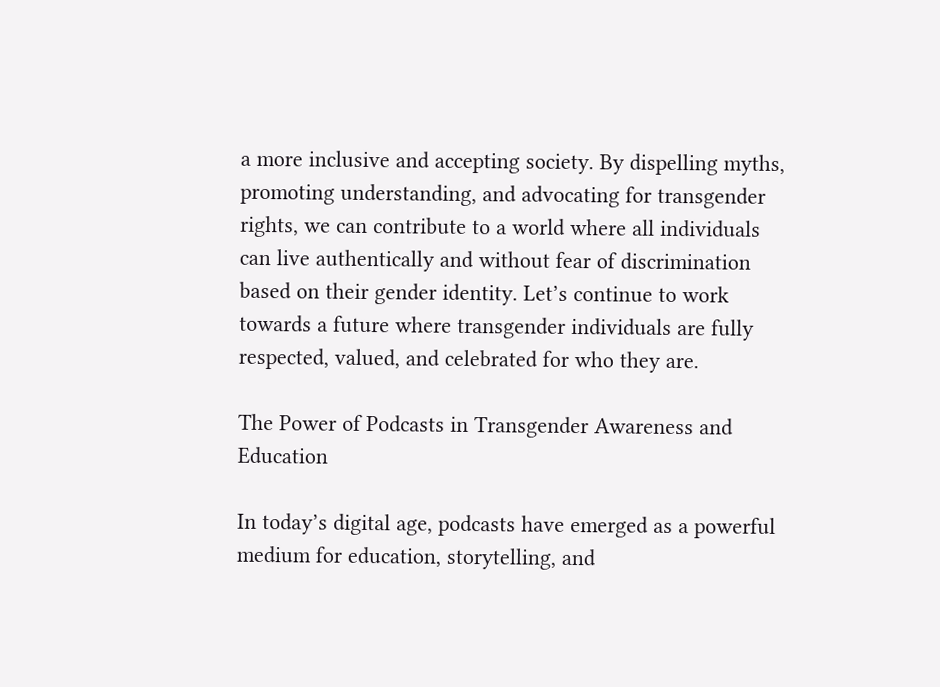a more inclusive and accepting society. By dispelling myths, promoting understanding, and advocating for transgender rights, we can contribute to a world where all individuals can live authentically and without fear of discrimination based on their gender identity. Let’s continue to work towards a future where transgender individuals are fully respected, valued, and celebrated for who they are.

The Power of Podcasts in Transgender Awareness and Education

In today’s digital age, podcasts have emerged as a powerful medium for education, storytelling, and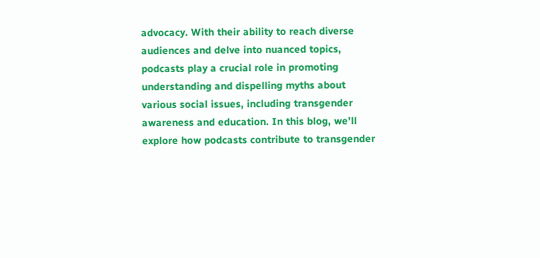advocacy. With their ability to reach diverse audiences and delve into nuanced topics, podcasts play a crucial role in promoting understanding and dispelling myths about various social issues, including transgender awareness and education. In this blog, we’ll explore how podcasts contribute to transgender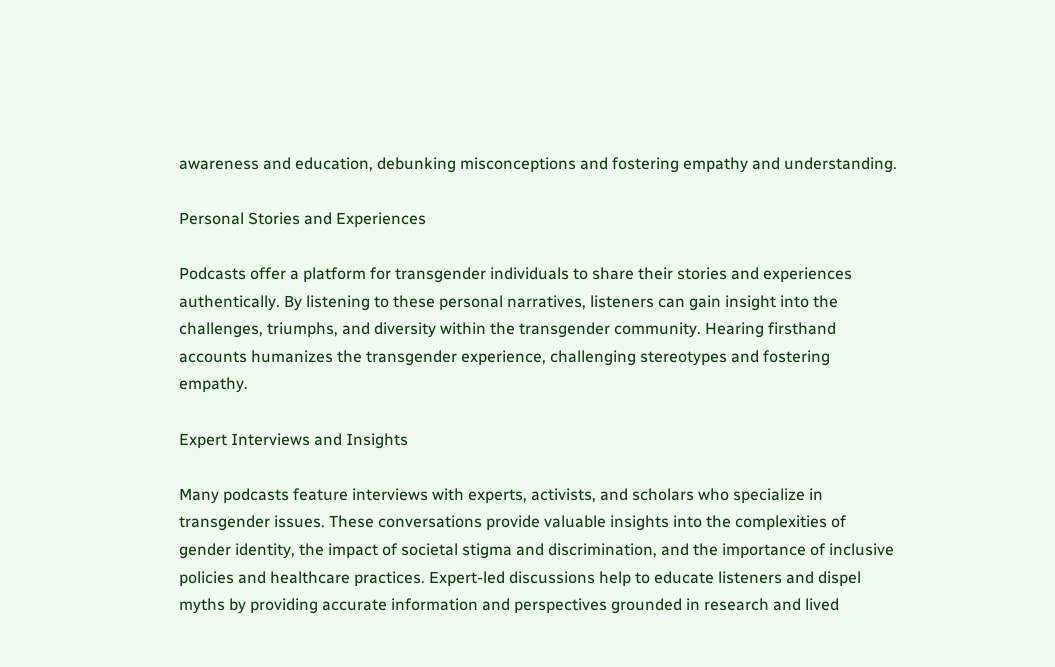awareness and education, debunking misconceptions and fostering empathy and understanding.

Personal Stories and Experiences

Podcasts offer a platform for transgender individuals to share their stories and experiences authentically. By listening to these personal narratives, listeners can gain insight into the challenges, triumphs, and diversity within the transgender community. Hearing firsthand accounts humanizes the transgender experience, challenging stereotypes and fostering empathy.

Expert Interviews and Insights

Many podcasts feature interviews with experts, activists, and scholars who specialize in transgender issues. These conversations provide valuable insights into the complexities of gender identity, the impact of societal stigma and discrimination, and the importance of inclusive policies and healthcare practices. Expert-led discussions help to educate listeners and dispel myths by providing accurate information and perspectives grounded in research and lived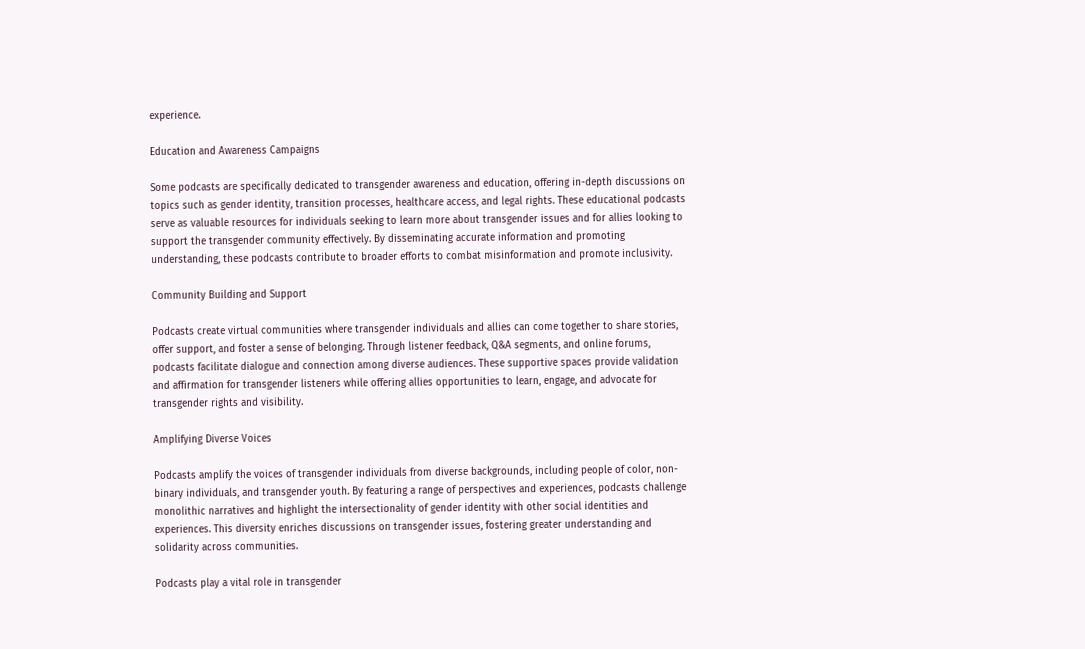experience.

Education and Awareness Campaigns

Some podcasts are specifically dedicated to transgender awareness and education, offering in-depth discussions on topics such as gender identity, transition processes, healthcare access, and legal rights. These educational podcasts serve as valuable resources for individuals seeking to learn more about transgender issues and for allies looking to support the transgender community effectively. By disseminating accurate information and promoting understanding, these podcasts contribute to broader efforts to combat misinformation and promote inclusivity.

Community Building and Support

Podcasts create virtual communities where transgender individuals and allies can come together to share stories, offer support, and foster a sense of belonging. Through listener feedback, Q&A segments, and online forums, podcasts facilitate dialogue and connection among diverse audiences. These supportive spaces provide validation and affirmation for transgender listeners while offering allies opportunities to learn, engage, and advocate for transgender rights and visibility.

Amplifying Diverse Voices

Podcasts amplify the voices of transgender individuals from diverse backgrounds, including people of color, non-binary individuals, and transgender youth. By featuring a range of perspectives and experiences, podcasts challenge monolithic narratives and highlight the intersectionality of gender identity with other social identities and experiences. This diversity enriches discussions on transgender issues, fostering greater understanding and solidarity across communities.

Podcasts play a vital role in transgender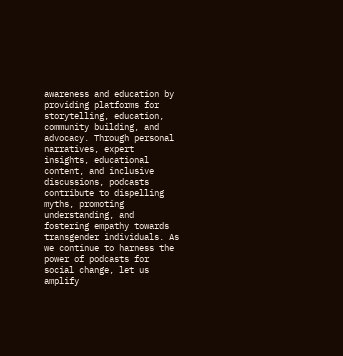awareness and education by providing platforms for storytelling, education, community building, and advocacy. Through personal narratives, expert insights, educational content, and inclusive discussions, podcasts contribute to dispelling myths, promoting understanding, and fostering empathy towards transgender individuals. As we continue to harness the power of podcasts for social change, let us amplify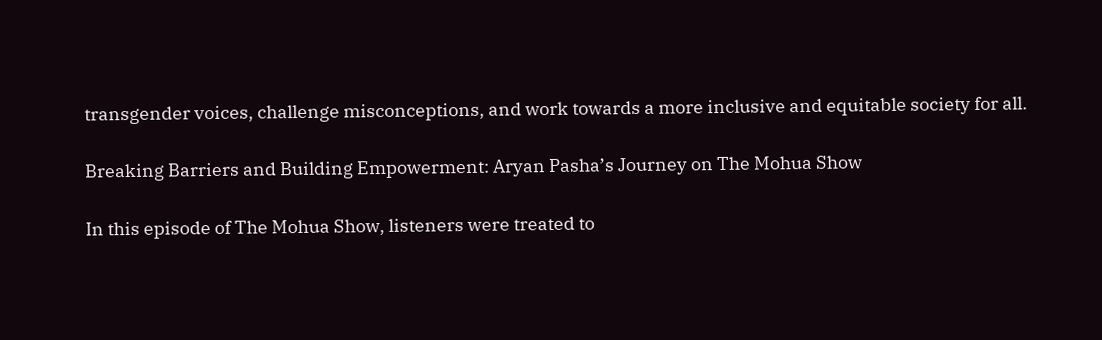transgender voices, challenge misconceptions, and work towards a more inclusive and equitable society for all.

Breaking Barriers and Building Empowerment: Aryan Pasha’s Journey on The Mohua Show

In this episode of The Mohua Show, listeners were treated to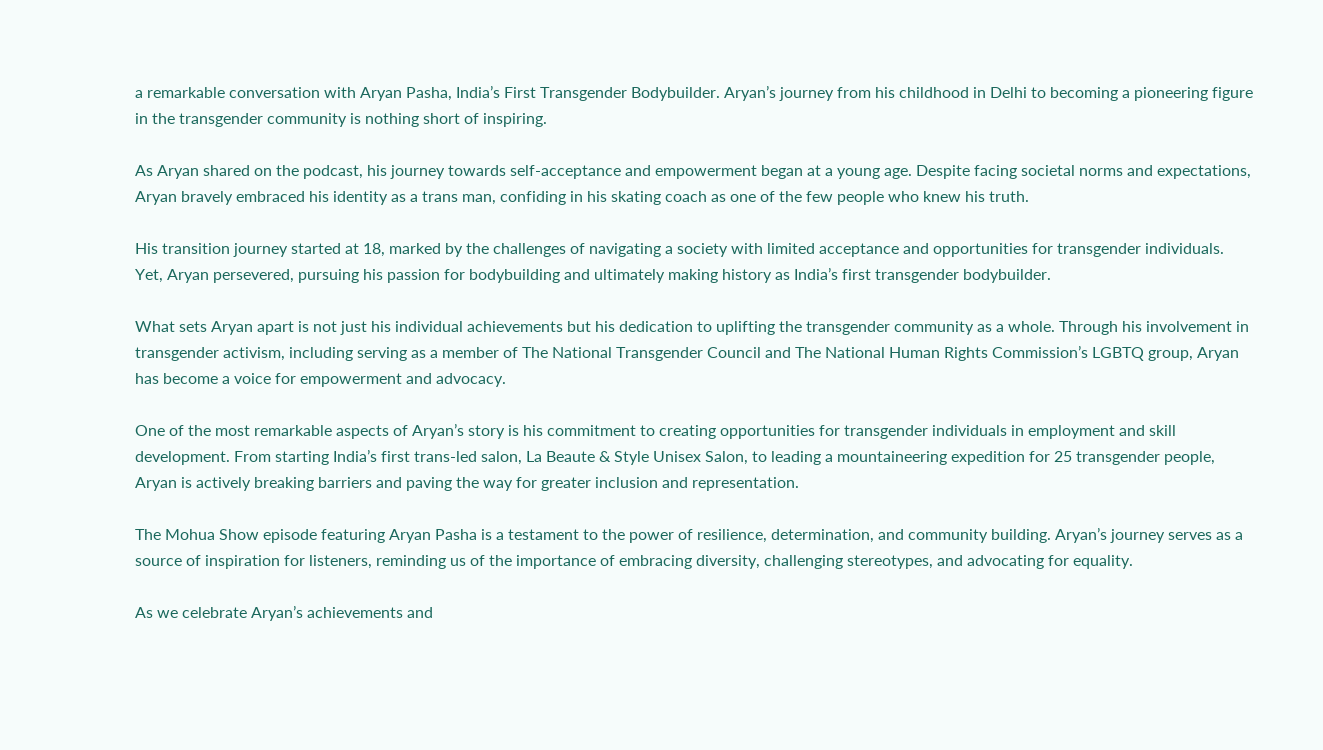a remarkable conversation with Aryan Pasha, India’s First Transgender Bodybuilder. Aryan’s journey from his childhood in Delhi to becoming a pioneering figure in the transgender community is nothing short of inspiring.

As Aryan shared on the podcast, his journey towards self-acceptance and empowerment began at a young age. Despite facing societal norms and expectations, Aryan bravely embraced his identity as a trans man, confiding in his skating coach as one of the few people who knew his truth.

His transition journey started at 18, marked by the challenges of navigating a society with limited acceptance and opportunities for transgender individuals. Yet, Aryan persevered, pursuing his passion for bodybuilding and ultimately making history as India’s first transgender bodybuilder.

What sets Aryan apart is not just his individual achievements but his dedication to uplifting the transgender community as a whole. Through his involvement in transgender activism, including serving as a member of The National Transgender Council and The National Human Rights Commission’s LGBTQ group, Aryan has become a voice for empowerment and advocacy.

One of the most remarkable aspects of Aryan’s story is his commitment to creating opportunities for transgender individuals in employment and skill development. From starting India’s first trans-led salon, La Beaute & Style Unisex Salon, to leading a mountaineering expedition for 25 transgender people, Aryan is actively breaking barriers and paving the way for greater inclusion and representation.

The Mohua Show episode featuring Aryan Pasha is a testament to the power of resilience, determination, and community building. Aryan’s journey serves as a source of inspiration for listeners, reminding us of the importance of embracing diversity, challenging stereotypes, and advocating for equality.

As we celebrate Aryan’s achievements and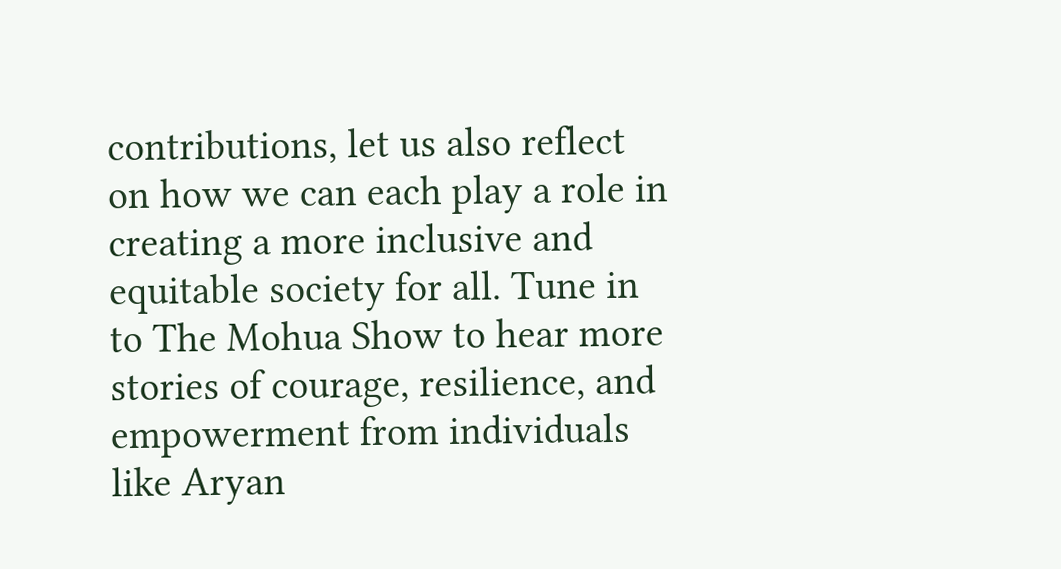contributions, let us also reflect on how we can each play a role in creating a more inclusive and equitable society for all. Tune in to The Mohua Show to hear more stories of courage, resilience, and empowerment from individuals like Aryan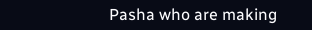Pasha who are making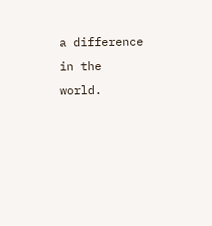a difference in the world.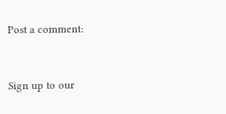Post a comment:


Sign up to our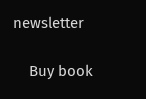newsletter

    Buy book